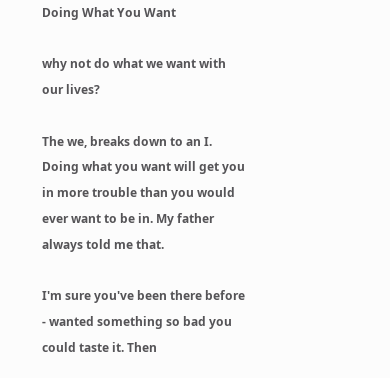Doing What You Want

why not do what we want with our lives?

The we, breaks down to an I. Doing what you want will get you in more trouble than you would ever want to be in. My father always told me that.

I'm sure you've been there before - wanted something so bad you could taste it. Then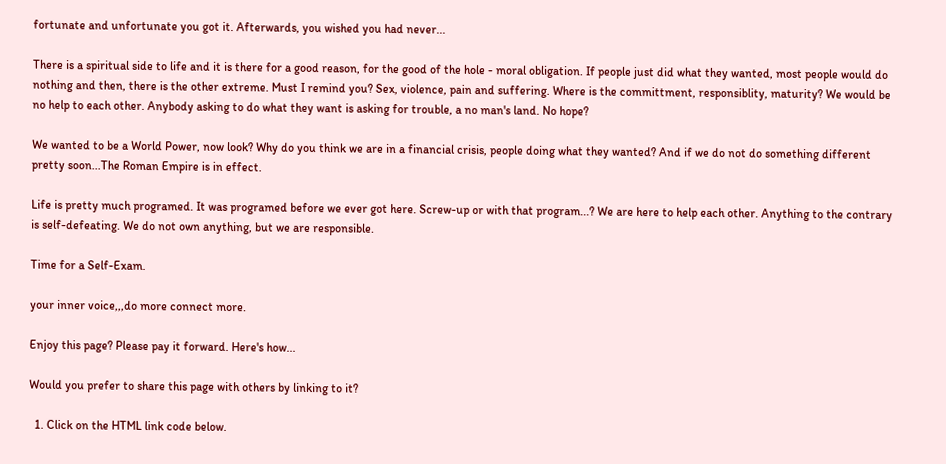fortunate and unfortunate you got it. Afterwards, you wished you had never...

There is a spiritual side to life and it is there for a good reason, for the good of the hole - moral obligation. If people just did what they wanted, most people would do nothing and then, there is the other extreme. Must I remind you? Sex, violence, pain and suffering. Where is the committment, responsiblity, maturity? We would be no help to each other. Anybody asking to do what they want is asking for trouble, a no man's land. No hope?

We wanted to be a World Power, now look? Why do you think we are in a financial crisis, people doing what they wanted? And if we do not do something different pretty soon...The Roman Empire is in effect.

Life is pretty much programed. It was programed before we ever got here. Screw-up or with that program...? We are here to help each other. Anything to the contrary is self-defeating. We do not own anything, but we are responsible.

Time for a Self-Exam.

your inner voice,,,do more connect more.

Enjoy this page? Please pay it forward. Here's how...

Would you prefer to share this page with others by linking to it?

  1. Click on the HTML link code below.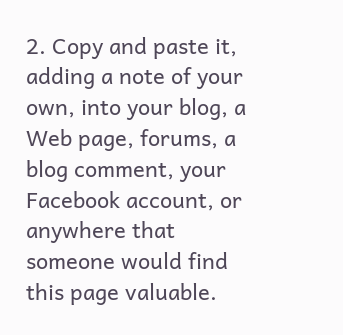2. Copy and paste it, adding a note of your own, into your blog, a Web page, forums, a blog comment, your Facebook account, or anywhere that someone would find this page valuable.